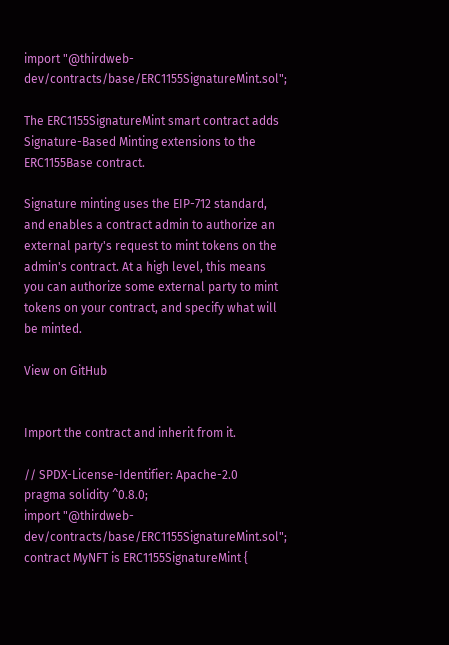import "@thirdweb-dev/contracts/base/ERC1155SignatureMint.sol";

The ERC1155SignatureMint smart contract adds Signature-Based Minting extensions to the ERC1155Base contract.

Signature minting uses the EIP-712 standard, and enables a contract admin to authorize an external party's request to mint tokens on the admin's contract. At a high level, this means you can authorize some external party to mint tokens on your contract, and specify what will be minted.

View on GitHub


Import the contract and inherit from it.

// SPDX-License-Identifier: Apache-2.0
pragma solidity ^0.8.0;
import "@thirdweb-dev/contracts/base/ERC1155SignatureMint.sol";
contract MyNFT is ERC1155SignatureMint {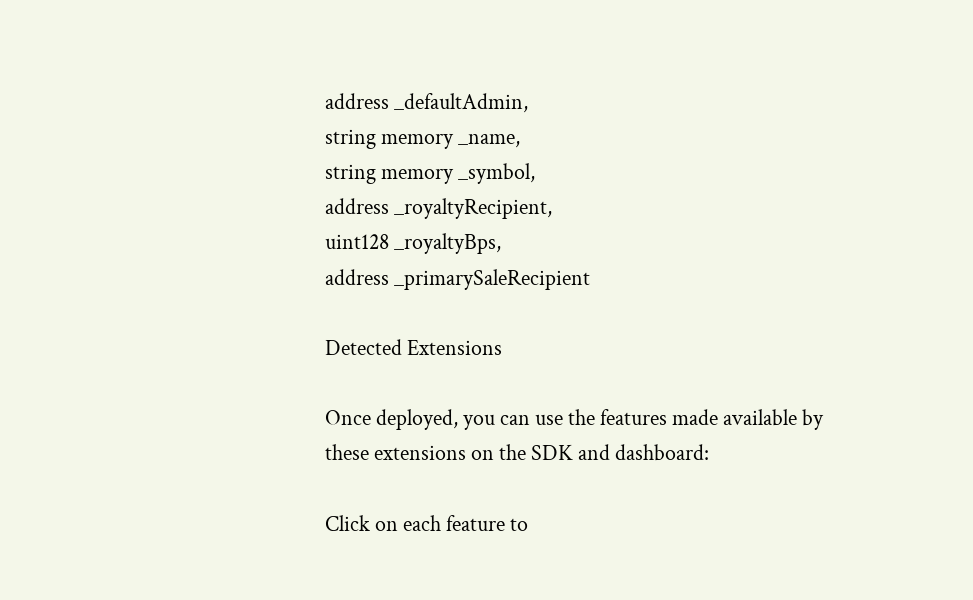address _defaultAdmin,
string memory _name,
string memory _symbol,
address _royaltyRecipient,
uint128 _royaltyBps,
address _primarySaleRecipient

Detected Extensions

Once deployed, you can use the features made available by these extensions on the SDK and dashboard:

Click on each feature to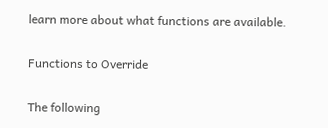learn more about what functions are available.

Functions to Override

The following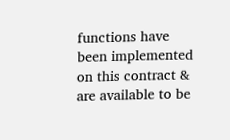functions have been implemented on this contract & are available to be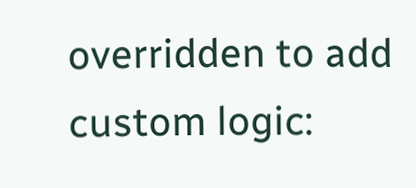overridden to add custom logic: